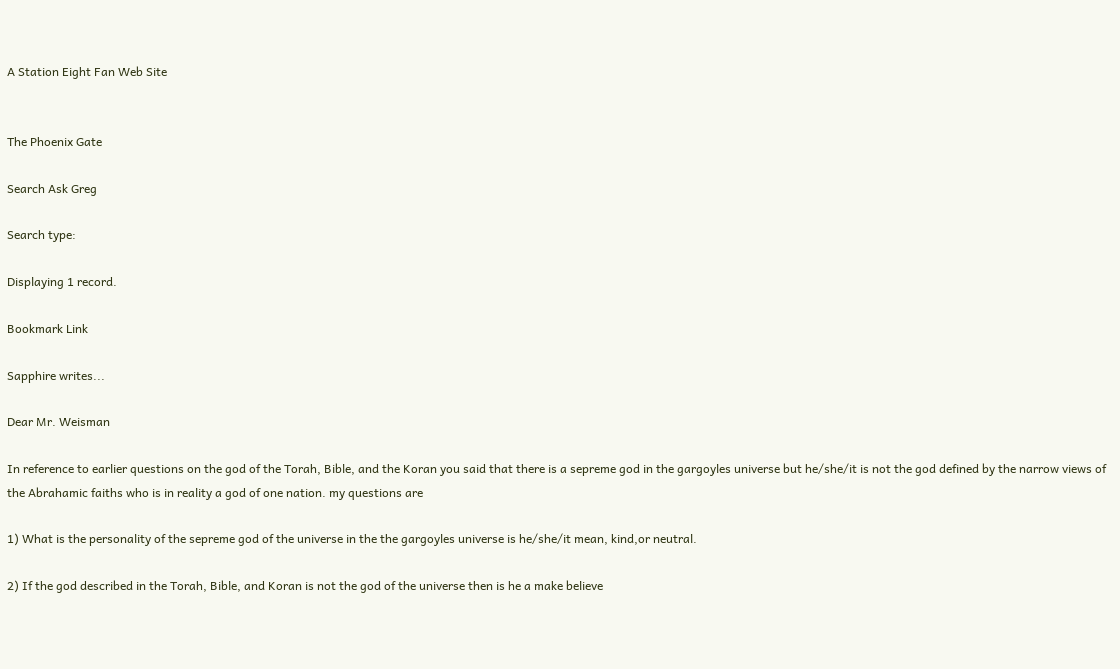A Station Eight Fan Web Site


The Phoenix Gate

Search Ask Greg

Search type:

Displaying 1 record.

Bookmark Link

Sapphire writes...

Dear Mr. Weisman

In reference to earlier questions on the god of the Torah, Bible, and the Koran you said that there is a sepreme god in the gargoyles universe but he/she/it is not the god defined by the narrow views of the Abrahamic faiths who is in reality a god of one nation. my questions are

1) What is the personality of the sepreme god of the universe in the the gargoyles universe is he/she/it mean, kind,or neutral.

2) If the god described in the Torah, Bible, and Koran is not the god of the universe then is he a make believe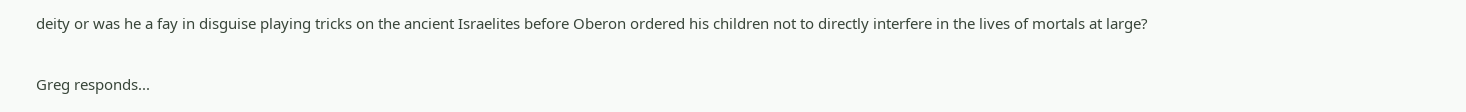deity or was he a fay in disguise playing tricks on the ancient Israelites before Oberon ordered his children not to directly interfere in the lives of mortals at large?

Greg responds...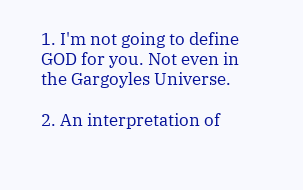1. I'm not going to define GOD for you. Not even in the Gargoyles Universe.

2. An interpretation of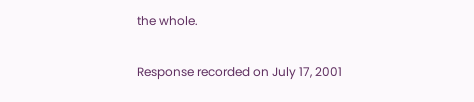the whole.

Response recorded on July 17, 2001